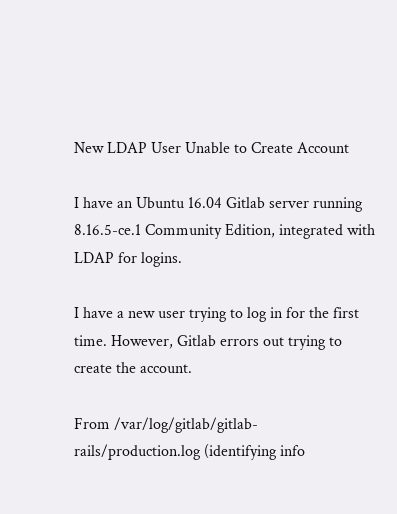New LDAP User Unable to Create Account

I have an Ubuntu 16.04 Gitlab server running 8.16.5-ce.1 Community Edition, integrated with LDAP for logins.

I have a new user trying to log in for the first time. However, Gitlab errors out trying to create the account.

From /var/log/gitlab/gitlab-rails/production.log (identifying info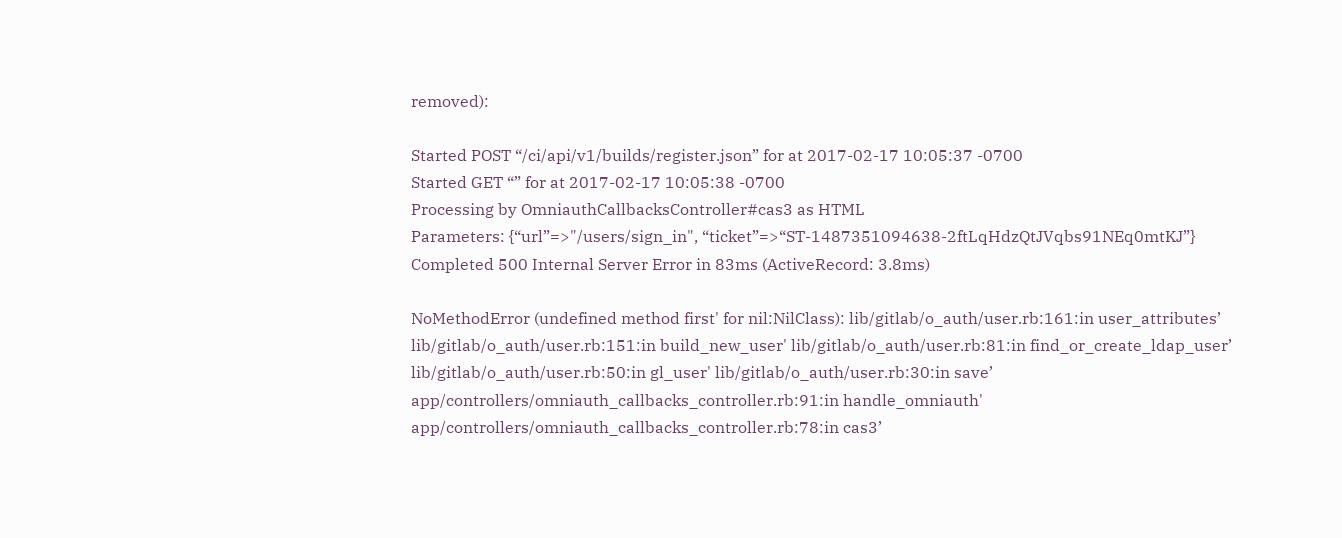removed):

Started POST “/ci/api/v1/builds/register.json” for at 2017-02-17 10:05:37 -0700
Started GET “” for at 2017-02-17 10:05:38 -0700
Processing by OmniauthCallbacksController#cas3 as HTML
Parameters: {“url”=>"/users/sign_in", “ticket”=>“ST-1487351094638-2ftLqHdzQtJVqbs91NEq0mtKJ”}
Completed 500 Internal Server Error in 83ms (ActiveRecord: 3.8ms)

NoMethodError (undefined method first' for nil:NilClass): lib/gitlab/o_auth/user.rb:161:in user_attributes’
lib/gitlab/o_auth/user.rb:151:in build_new_user' lib/gitlab/o_auth/user.rb:81:in find_or_create_ldap_user’
lib/gitlab/o_auth/user.rb:50:in gl_user' lib/gitlab/o_auth/user.rb:30:in save’
app/controllers/omniauth_callbacks_controller.rb:91:in handle_omniauth' app/controllers/omniauth_callbacks_controller.rb:78:in cas3’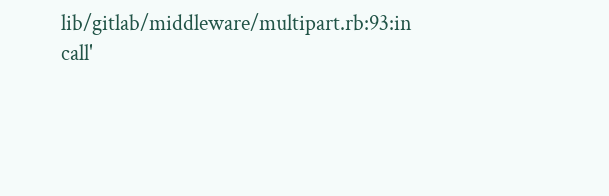lib/gitlab/middleware/multipart.rb:93:in call'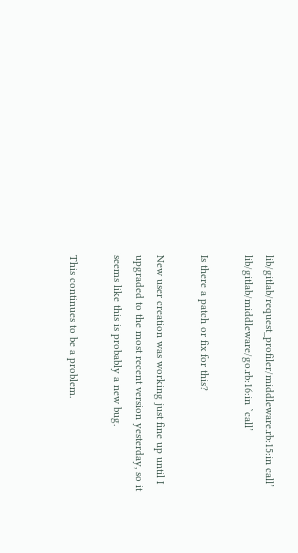lib/gitlab/request_profiler/middleware.rb:15:in call’
lib/gitlab/middleware/go.rb:16:in `call’

Is there a patch or fix for this?

New user creation was working just fine up until I upgraded to the most recent version yesterday, so it seems like this is probably a new bug.

This continues to be a problem.